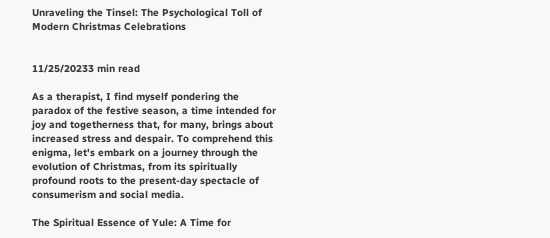Unraveling the Tinsel: The Psychological Toll of Modern Christmas Celebrations


11/25/20233 min read

As a therapist, I find myself pondering the paradox of the festive season, a time intended for joy and togetherness that, for many, brings about increased stress and despair. To comprehend this enigma, let's embark on a journey through the evolution of Christmas, from its spiritually profound roots to the present-day spectacle of consumerism and social media.

The Spiritual Essence of Yule: A Time for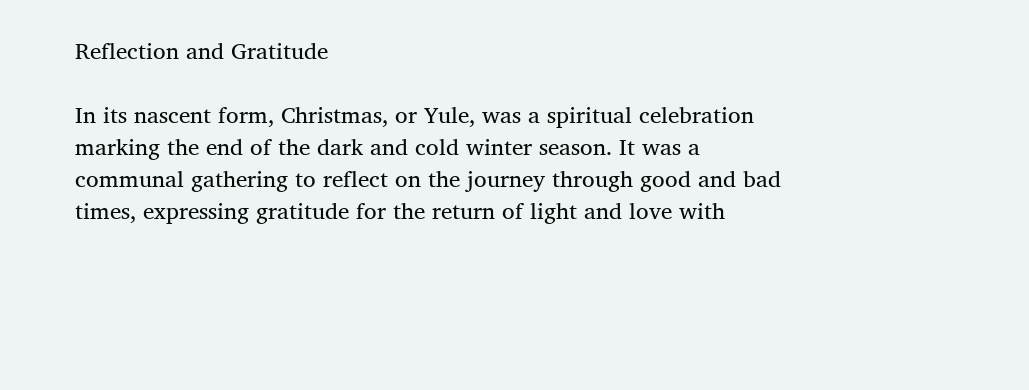Reflection and Gratitude

In its nascent form, Christmas, or Yule, was a spiritual celebration marking the end of the dark and cold winter season. It was a communal gathering to reflect on the journey through good and bad times, expressing gratitude for the return of light and love with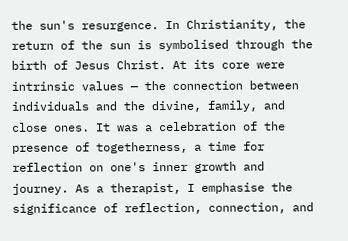the sun's resurgence. In Christianity, the return of the sun is symbolised through the birth of Jesus Christ. At its core were intrinsic values — the connection between individuals and the divine, family, and close ones. It was a celebration of the presence of togetherness, a time for reflection on one's inner growth and journey. As a therapist, I emphasise the significance of reflection, connection, and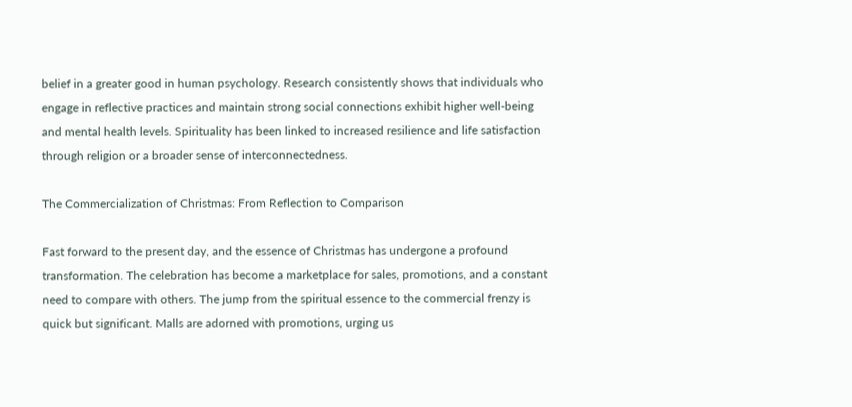belief in a greater good in human psychology. Research consistently shows that individuals who engage in reflective practices and maintain strong social connections exhibit higher well-being and mental health levels. Spirituality has been linked to increased resilience and life satisfaction through religion or a broader sense of interconnectedness.

The Commercialization of Christmas: From Reflection to Comparison

Fast forward to the present day, and the essence of Christmas has undergone a profound transformation. The celebration has become a marketplace for sales, promotions, and a constant need to compare with others. The jump from the spiritual essence to the commercial frenzy is quick but significant. Malls are adorned with promotions, urging us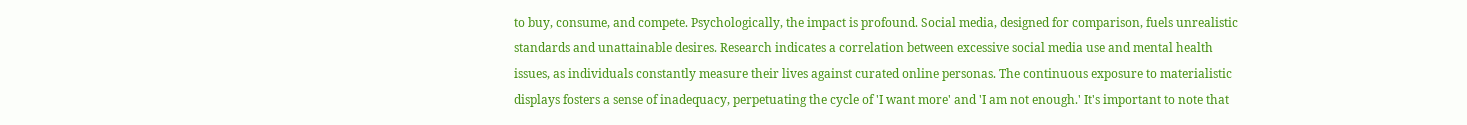to buy, consume, and compete. Psychologically, the impact is profound. Social media, designed for comparison, fuels unrealistic standards and unattainable desires. Research indicates a correlation between excessive social media use and mental health issues, as individuals constantly measure their lives against curated online personas. The continuous exposure to materialistic displays fosters a sense of inadequacy, perpetuating the cycle of 'I want more' and 'I am not enough.' It's important to note that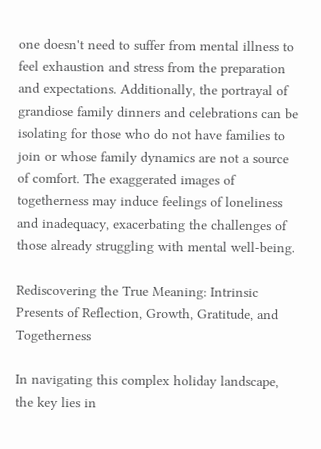one doesn't need to suffer from mental illness to feel exhaustion and stress from the preparation and expectations. Additionally, the portrayal of grandiose family dinners and celebrations can be isolating for those who do not have families to join or whose family dynamics are not a source of comfort. The exaggerated images of togetherness may induce feelings of loneliness and inadequacy, exacerbating the challenges of those already struggling with mental well-being.

Rediscovering the True Meaning: Intrinsic Presents of Reflection, Growth, Gratitude, and Togetherness

In navigating this complex holiday landscape, the key lies in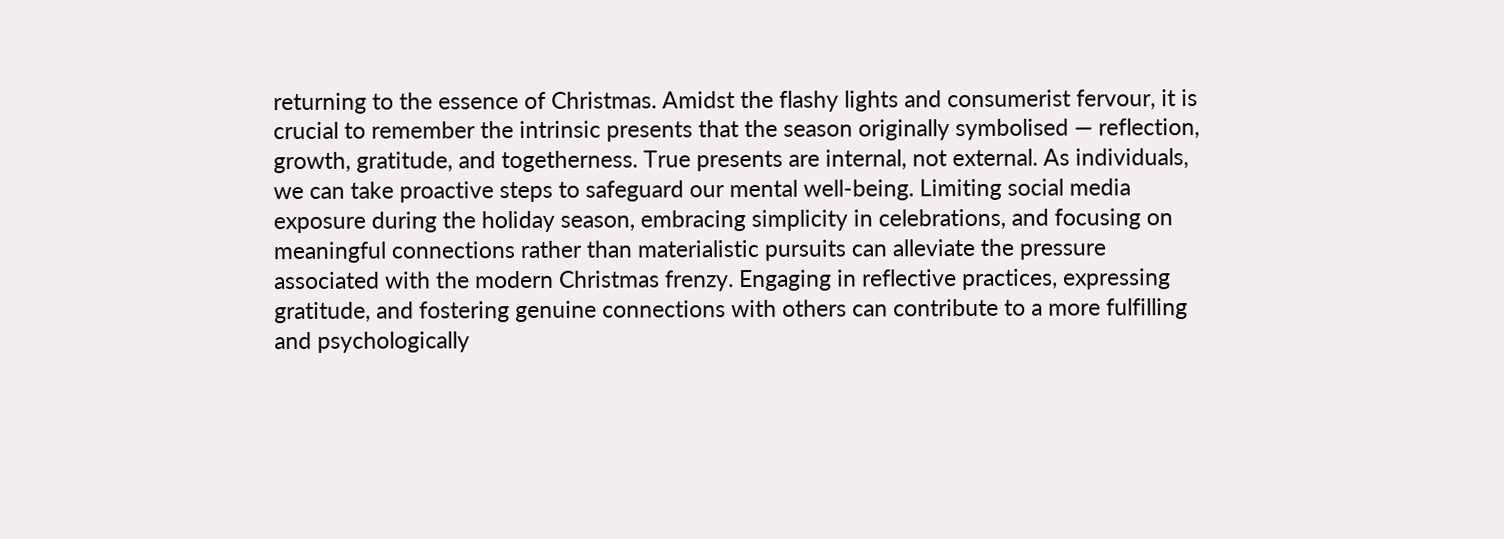returning to the essence of Christmas. Amidst the flashy lights and consumerist fervour, it is crucial to remember the intrinsic presents that the season originally symbolised — reflection, growth, gratitude, and togetherness. True presents are internal, not external. As individuals, we can take proactive steps to safeguard our mental well-being. Limiting social media exposure during the holiday season, embracing simplicity in celebrations, and focusing on meaningful connections rather than materialistic pursuits can alleviate the pressure associated with the modern Christmas frenzy. Engaging in reflective practices, expressing gratitude, and fostering genuine connections with others can contribute to a more fulfilling and psychologically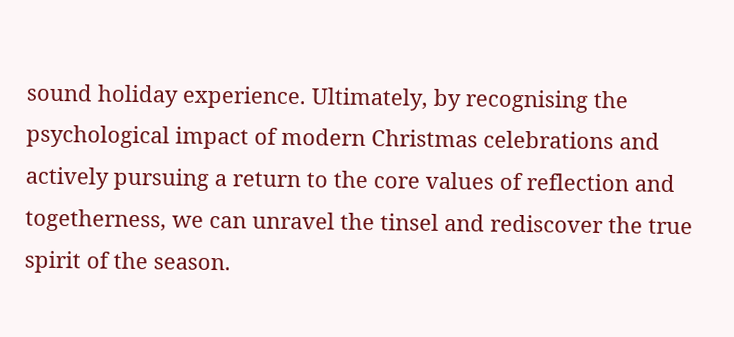sound holiday experience. Ultimately, by recognising the psychological impact of modern Christmas celebrations and actively pursuing a return to the core values of reflection and togetherness, we can unravel the tinsel and rediscover the true spirit of the season.